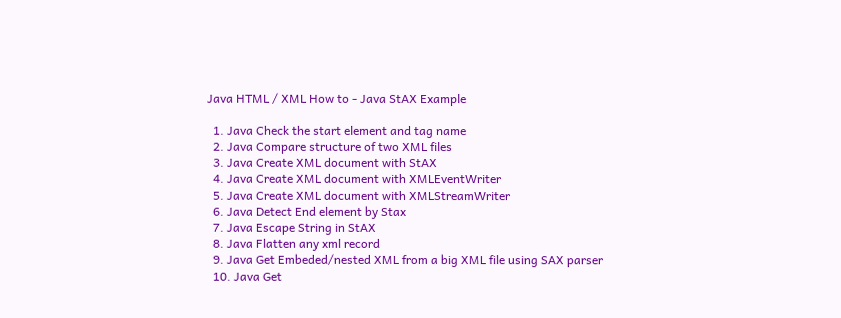Java HTML / XML How to - Java StAX Example

  1. Java Check the start element and tag name
  2. Java Compare structure of two XML files
  3. Java Create XML document with StAX
  4. Java Create XML document with XMLEventWriter
  5. Java Create XML document with XMLStreamWriter
  6. Java Detect End element by Stax
  7. Java Escape String in StAX
  8. Java Flatten any xml record
  9. Java Get Embeded/nested XML from a big XML file using SAX parser
  10. Java Get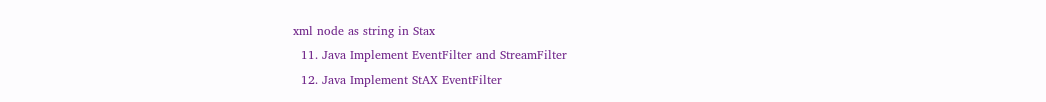xml node as string in Stax
  11. Java Implement EventFilter and StreamFilter
  12. Java Implement StAX EventFilter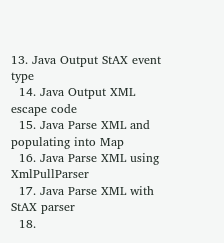13. Java Output StAX event type
  14. Java Output XML escape code
  15. Java Parse XML and populating into Map
  16. Java Parse XML using XmlPullParser
  17. Java Parse XML with StAX parser
  18.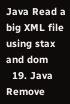Java Read a big XML file using stax and dom
  19. Java Remove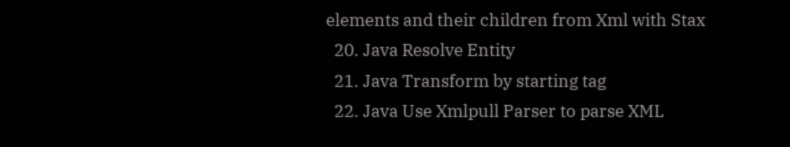elements and their children from Xml with Stax
  20. Java Resolve Entity
  21. Java Transform by starting tag
  22. Java Use Xmlpull Parser to parse XML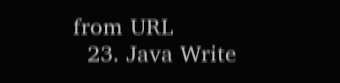from URL
  23. Java Write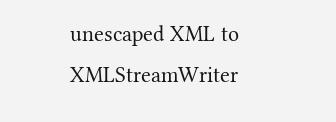unescaped XML to XMLStreamWriter